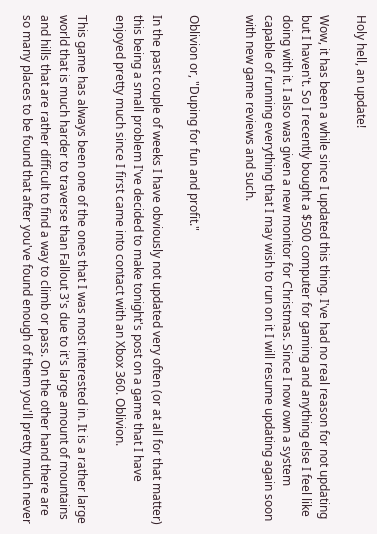Holy hell, an update!

Wow, it has been a while since I updated this thing. I've had no real reason for not updating but I haven't. So I recently bought a $500 computer for gaming and anything else I feel like doing with it. I also was given a new monitor for Christmas. Since I now own a system capable of running everything that I may wish to run on it I will resume updating again soon with new game reviews and such.


Oblivion or, "Duping for fun and profit."

In the past couple of weeks I have obviously not updated very often (or at all for that matter) this being a small problem I've decided to make tonight's post on a game that I have enjoyed pretty much since I first came into contact with an Xbox 360. Oblivion.

This game has always been one of the ones that I was most interested in. It is a rather large world that is much harder to traverse than Fallout 3's due to it's large amount of mountains and hills that are rather difficult to find a way to climb or pass. On the other hand there are so many places to be found that after you've found enough of them you'll pretty much never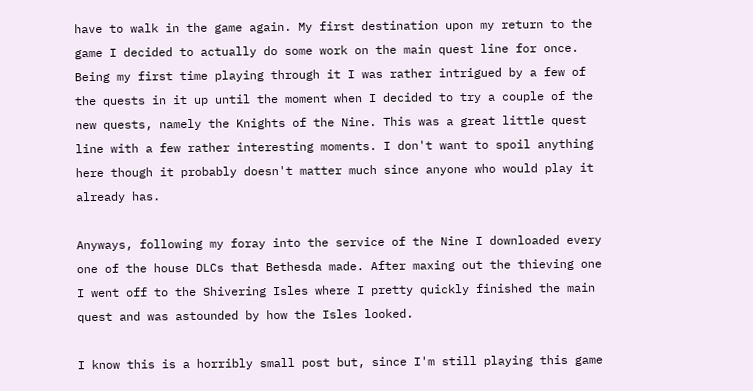have to walk in the game again. My first destination upon my return to the game I decided to actually do some work on the main quest line for once. Being my first time playing through it I was rather intrigued by a few of the quests in it up until the moment when I decided to try a couple of the new quests, namely the Knights of the Nine. This was a great little quest line with a few rather interesting moments. I don't want to spoil anything here though it probably doesn't matter much since anyone who would play it already has.

Anyways, following my foray into the service of the Nine I downloaded every one of the house DLCs that Bethesda made. After maxing out the thieving one I went off to the Shivering Isles where I pretty quickly finished the main quest and was astounded by how the Isles looked.

I know this is a horribly small post but, since I'm still playing this game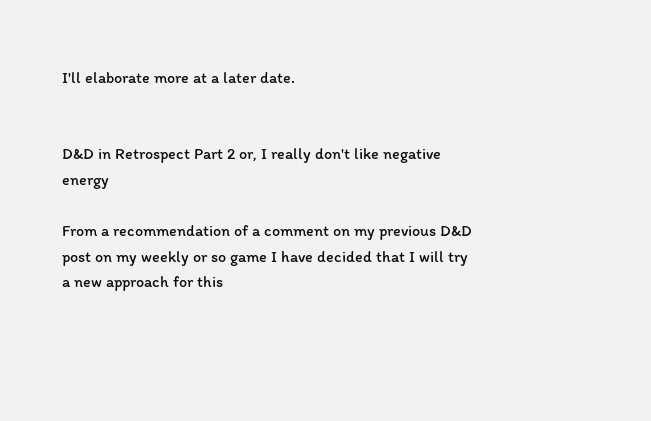I'll elaborate more at a later date.


D&D in Retrospect Part 2 or, I really don't like negative energy

From a recommendation of a comment on my previous D&D post on my weekly or so game I have decided that I will try a new approach for this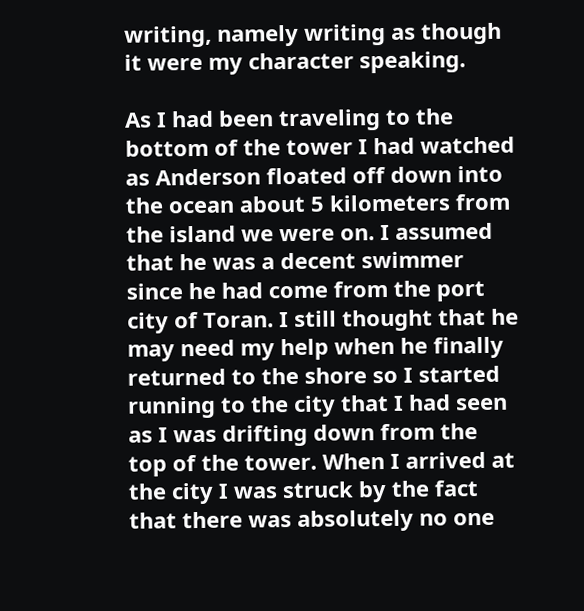writing, namely writing as though it were my character speaking.

As I had been traveling to the bottom of the tower I had watched as Anderson floated off down into the ocean about 5 kilometers from the island we were on. I assumed that he was a decent swimmer since he had come from the port city of Toran. I still thought that he may need my help when he finally returned to the shore so I started running to the city that I had seen as I was drifting down from the top of the tower. When I arrived at the city I was struck by the fact that there was absolutely no one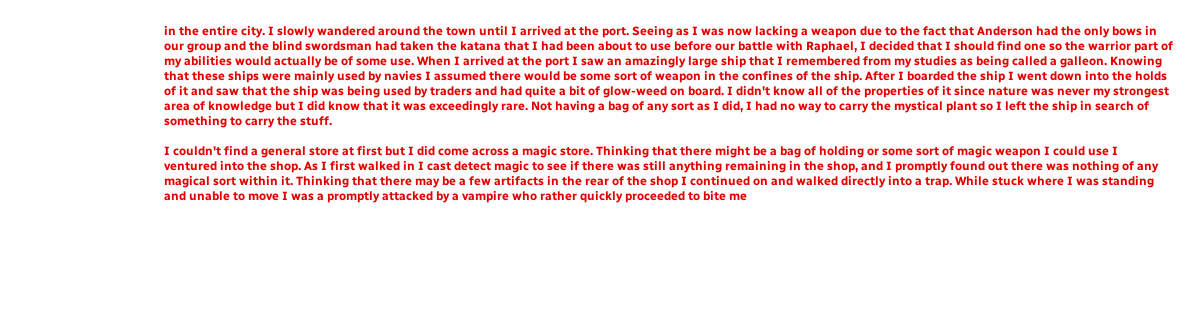in the entire city. I slowly wandered around the town until I arrived at the port. Seeing as I was now lacking a weapon due to the fact that Anderson had the only bows in our group and the blind swordsman had taken the katana that I had been about to use before our battle with Raphael, I decided that I should find one so the warrior part of my abilities would actually be of some use. When I arrived at the port I saw an amazingly large ship that I remembered from my studies as being called a galleon. Knowing that these ships were mainly used by navies I assumed there would be some sort of weapon in the confines of the ship. After I boarded the ship I went down into the holds of it and saw that the ship was being used by traders and had quite a bit of glow-weed on board. I didn't know all of the properties of it since nature was never my strongest area of knowledge but I did know that it was exceedingly rare. Not having a bag of any sort as I did, I had no way to carry the mystical plant so I left the ship in search of something to carry the stuff.

I couldn't find a general store at first but I did come across a magic store. Thinking that there might be a bag of holding or some sort of magic weapon I could use I ventured into the shop. As I first walked in I cast detect magic to see if there was still anything remaining in the shop, and I promptly found out there was nothing of any magical sort within it. Thinking that there may be a few artifacts in the rear of the shop I continued on and walked directly into a trap. While stuck where I was standing and unable to move I was a promptly attacked by a vampire who rather quickly proceeded to bite me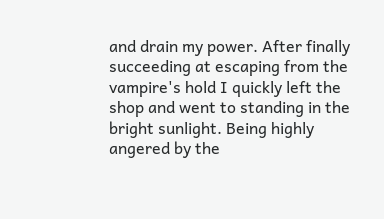and drain my power. After finally succeeding at escaping from the vampire's hold I quickly left the shop and went to standing in the bright sunlight. Being highly angered by the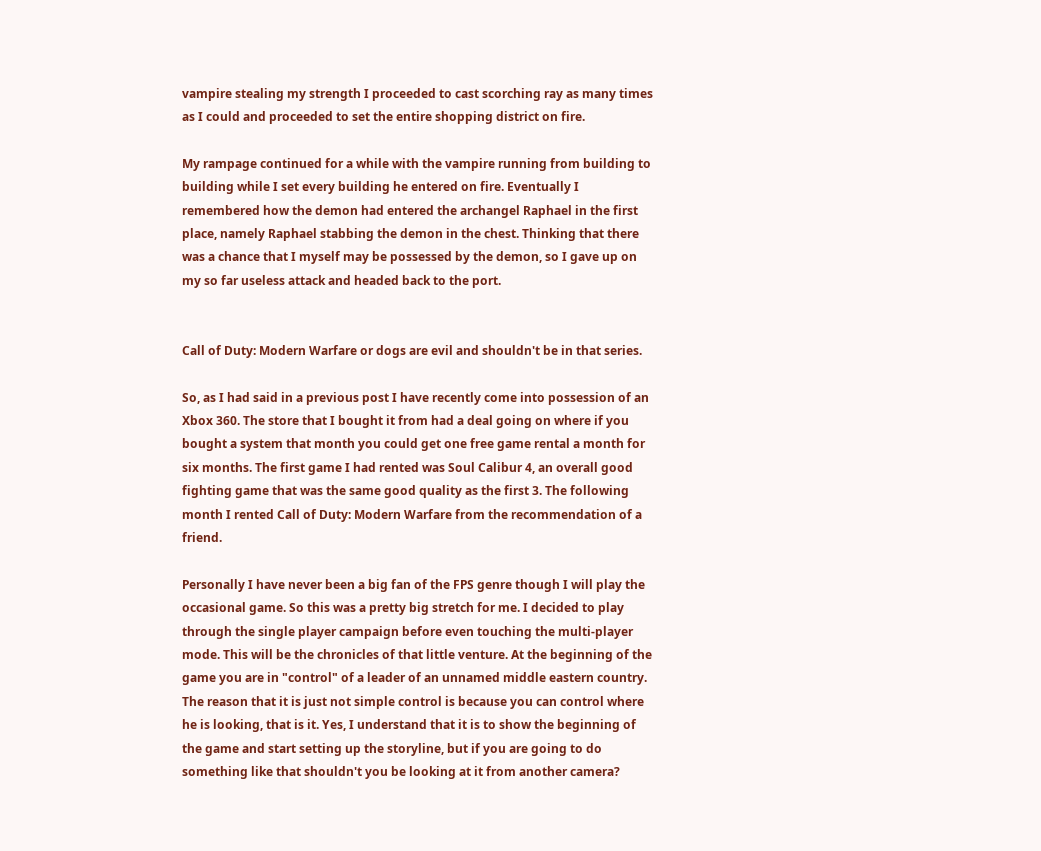vampire stealing my strength I proceeded to cast scorching ray as many times as I could and proceeded to set the entire shopping district on fire.

My rampage continued for a while with the vampire running from building to building while I set every building he entered on fire. Eventually I remembered how the demon had entered the archangel Raphael in the first place, namely Raphael stabbing the demon in the chest. Thinking that there was a chance that I myself may be possessed by the demon, so I gave up on my so far useless attack and headed back to the port.


Call of Duty: Modern Warfare or dogs are evil and shouldn't be in that series.

So, as I had said in a previous post I have recently come into possession of an Xbox 360. The store that I bought it from had a deal going on where if you bought a system that month you could get one free game rental a month for six months. The first game I had rented was Soul Calibur 4, an overall good fighting game that was the same good quality as the first 3. The following month I rented Call of Duty: Modern Warfare from the recommendation of a friend.

Personally I have never been a big fan of the FPS genre though I will play the occasional game. So this was a pretty big stretch for me. I decided to play through the single player campaign before even touching the multi-player mode. This will be the chronicles of that little venture. At the beginning of the game you are in "control" of a leader of an unnamed middle eastern country. The reason that it is just not simple control is because you can control where he is looking, that is it. Yes, I understand that it is to show the beginning of the game and start setting up the storyline, but if you are going to do something like that shouldn't you be looking at it from another camera?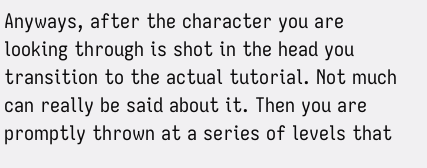Anyways, after the character you are looking through is shot in the head you transition to the actual tutorial. Not much can really be said about it. Then you are promptly thrown at a series of levels that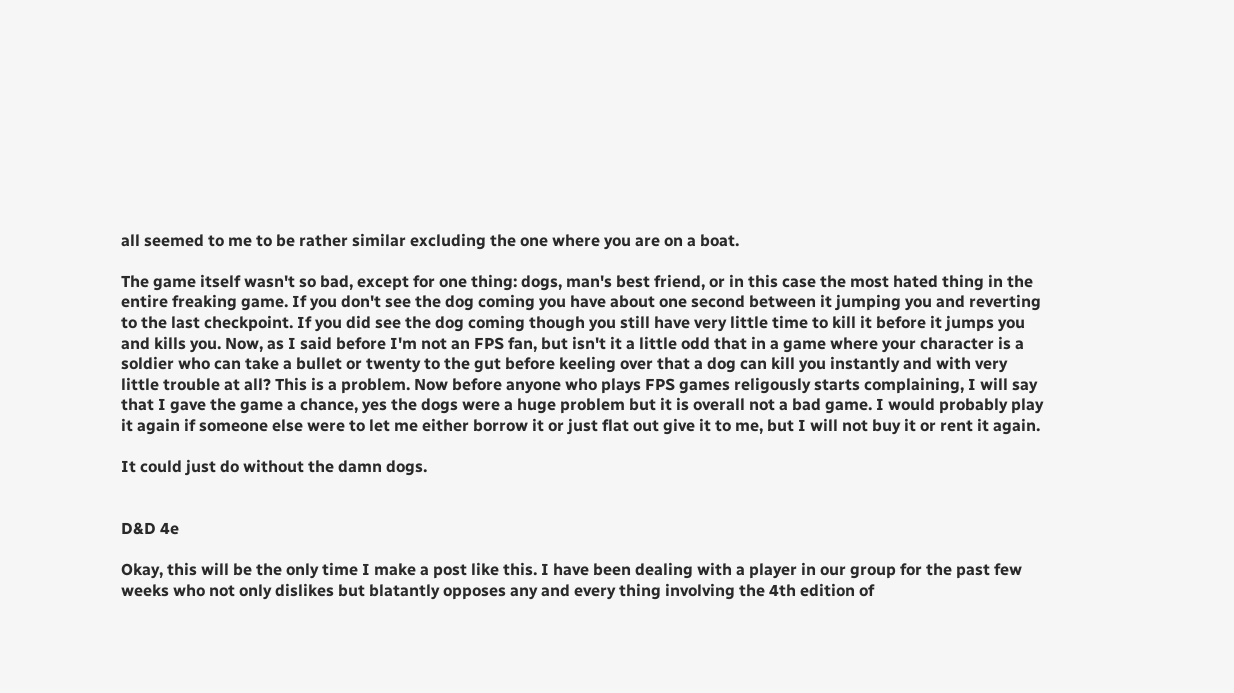all seemed to me to be rather similar excluding the one where you are on a boat.

The game itself wasn't so bad, except for one thing: dogs, man's best friend, or in this case the most hated thing in the entire freaking game. If you don't see the dog coming you have about one second between it jumping you and reverting to the last checkpoint. If you did see the dog coming though you still have very little time to kill it before it jumps you and kills you. Now, as I said before I'm not an FPS fan, but isn't it a little odd that in a game where your character is a soldier who can take a bullet or twenty to the gut before keeling over that a dog can kill you instantly and with very little trouble at all? This is a problem. Now before anyone who plays FPS games religously starts complaining, I will say that I gave the game a chance, yes the dogs were a huge problem but it is overall not a bad game. I would probably play it again if someone else were to let me either borrow it or just flat out give it to me, but I will not buy it or rent it again.

It could just do without the damn dogs.


D&D 4e

Okay, this will be the only time I make a post like this. I have been dealing with a player in our group for the past few weeks who not only dislikes but blatantly opposes any and every thing involving the 4th edition of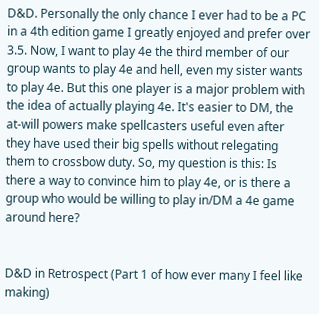D&D. Personally the only chance I ever had to be a PC in a 4th edition game I greatly enjoyed and prefer over 3.5. Now, I want to play 4e the third member of our group wants to play 4e and hell, even my sister wants to play 4e. But this one player is a major problem with the idea of actually playing 4e. It's easier to DM, the at-will powers make spellcasters useful even after they have used their big spells without relegating them to crossbow duty. So, my question is this: Is there a way to convince him to play 4e, or is there a group who would be willing to play in/DM a 4e game around here?


D&D in Retrospect (Part 1 of how ever many I feel like making)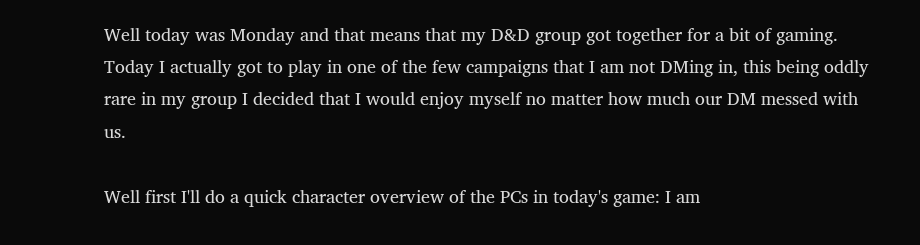Well today was Monday and that means that my D&D group got together for a bit of gaming. Today I actually got to play in one of the few campaigns that I am not DMing in, this being oddly rare in my group I decided that I would enjoy myself no matter how much our DM messed with us.

Well first I'll do a quick character overview of the PCs in today's game: I am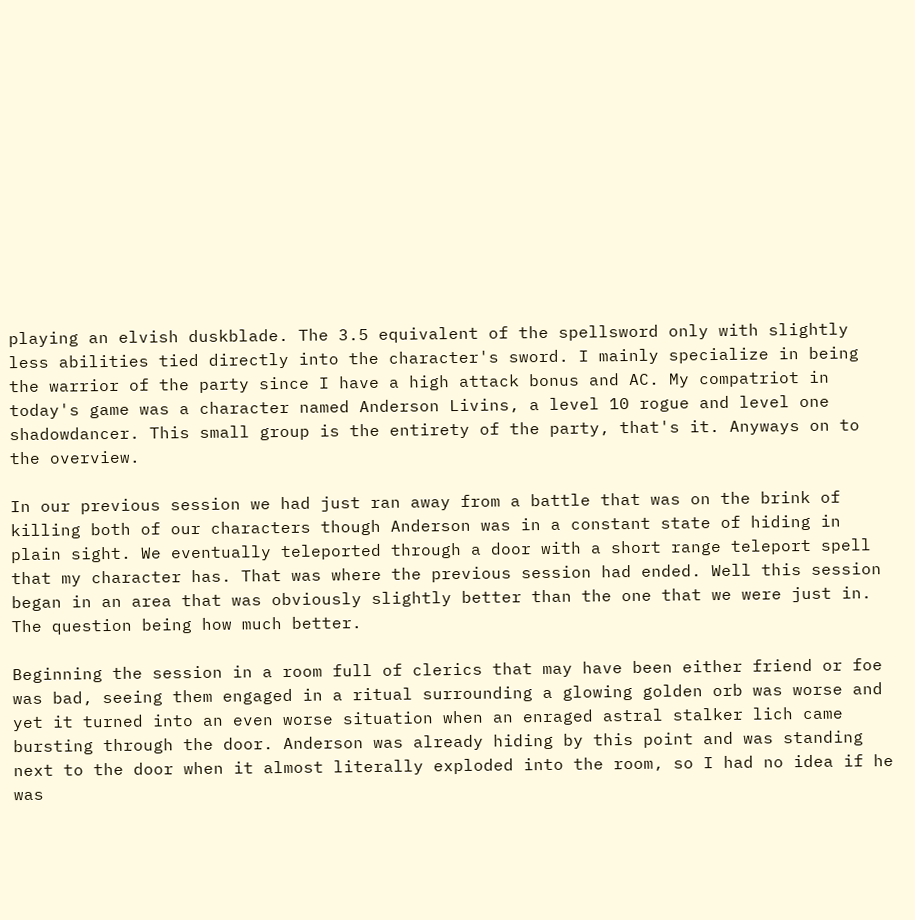playing an elvish duskblade. The 3.5 equivalent of the spellsword only with slightly less abilities tied directly into the character's sword. I mainly specialize in being the warrior of the party since I have a high attack bonus and AC. My compatriot in today's game was a character named Anderson Livins, a level 10 rogue and level one shadowdancer. This small group is the entirety of the party, that's it. Anyways on to the overview.

In our previous session we had just ran away from a battle that was on the brink of killing both of our characters though Anderson was in a constant state of hiding in plain sight. We eventually teleported through a door with a short range teleport spell that my character has. That was where the previous session had ended. Well this session began in an area that was obviously slightly better than the one that we were just in. The question being how much better.

Beginning the session in a room full of clerics that may have been either friend or foe was bad, seeing them engaged in a ritual surrounding a glowing golden orb was worse and yet it turned into an even worse situation when an enraged astral stalker lich came bursting through the door. Anderson was already hiding by this point and was standing next to the door when it almost literally exploded into the room, so I had no idea if he was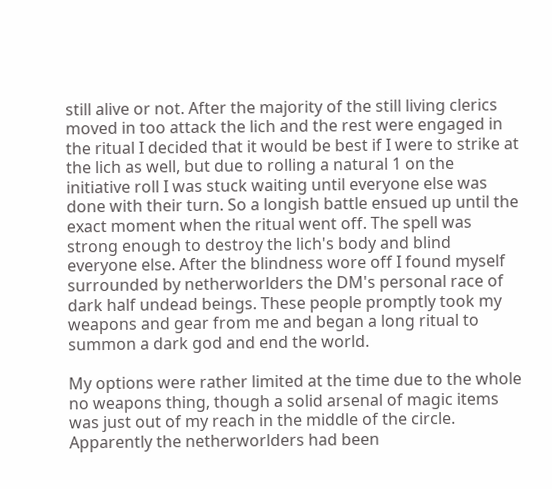still alive or not. After the majority of the still living clerics moved in too attack the lich and the rest were engaged in the ritual I decided that it would be best if I were to strike at the lich as well, but due to rolling a natural 1 on the initiative roll I was stuck waiting until everyone else was done with their turn. So a longish battle ensued up until the exact moment when the ritual went off. The spell was strong enough to destroy the lich's body and blind everyone else. After the blindness wore off I found myself surrounded by netherworlders the DM's personal race of dark half undead beings. These people promptly took my weapons and gear from me and began a long ritual to summon a dark god and end the world.

My options were rather limited at the time due to the whole no weapons thing, though a solid arsenal of magic items was just out of my reach in the middle of the circle. Apparently the netherworlders had been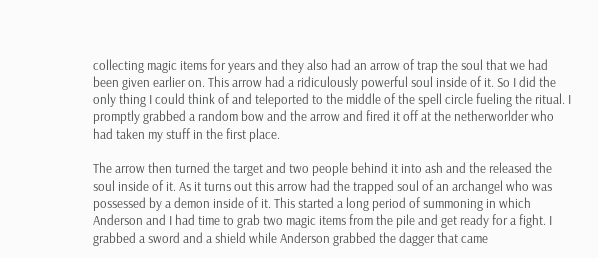collecting magic items for years and they also had an arrow of trap the soul that we had been given earlier on. This arrow had a ridiculously powerful soul inside of it. So I did the only thing I could think of and teleported to the middle of the spell circle fueling the ritual. I promptly grabbed a random bow and the arrow and fired it off at the netherworlder who had taken my stuff in the first place.

The arrow then turned the target and two people behind it into ash and the released the soul inside of it. As it turns out this arrow had the trapped soul of an archangel who was possessed by a demon inside of it. This started a long period of summoning in which Anderson and I had time to grab two magic items from the pile and get ready for a fight. I grabbed a sword and a shield while Anderson grabbed the dagger that came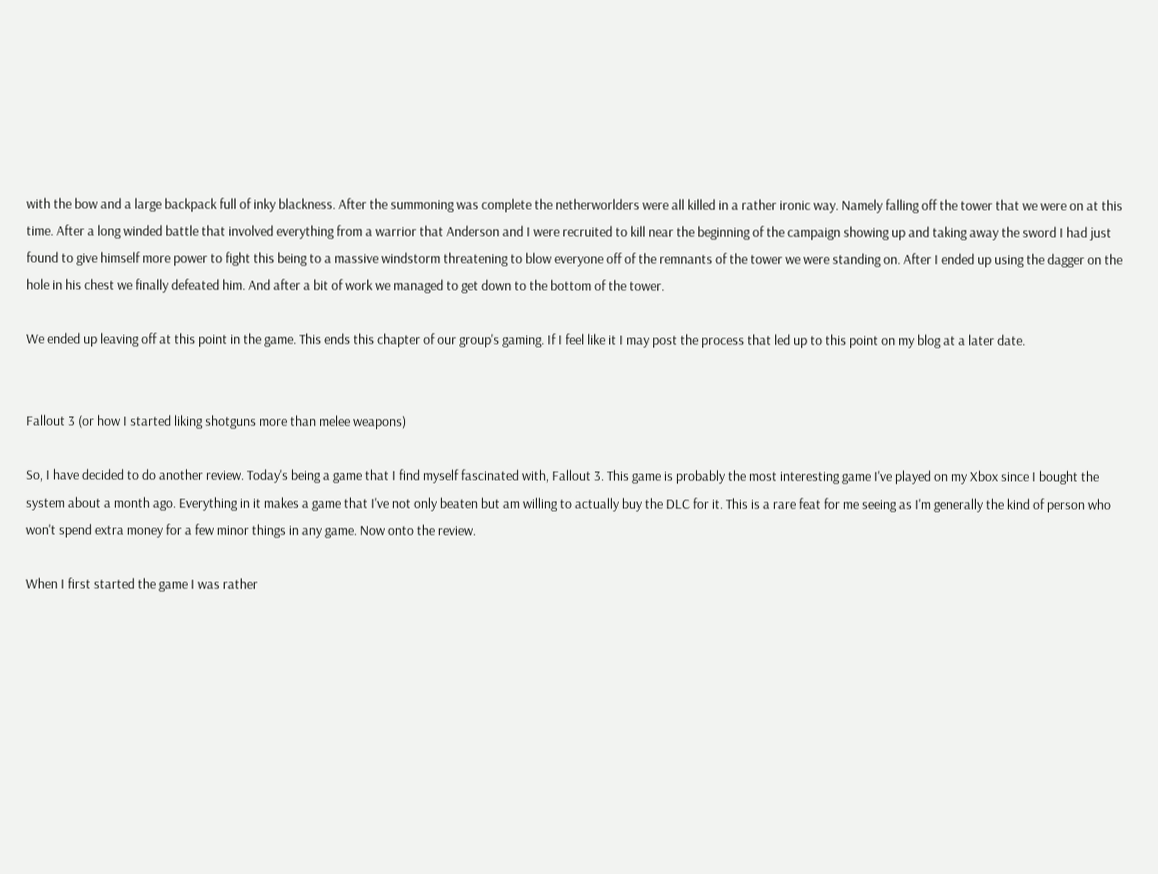with the bow and a large backpack full of inky blackness. After the summoning was complete the netherworlders were all killed in a rather ironic way. Namely falling off the tower that we were on at this time. After a long winded battle that involved everything from a warrior that Anderson and I were recruited to kill near the beginning of the campaign showing up and taking away the sword I had just found to give himself more power to fight this being to a massive windstorm threatening to blow everyone off of the remnants of the tower we were standing on. After I ended up using the dagger on the hole in his chest we finally defeated him. And after a bit of work we managed to get down to the bottom of the tower.

We ended up leaving off at this point in the game. This ends this chapter of our group's gaming. If I feel like it I may post the process that led up to this point on my blog at a later date.


Fallout 3 (or how I started liking shotguns more than melee weapons)

So, I have decided to do another review. Today's being a game that I find myself fascinated with, Fallout 3. This game is probably the most interesting game I've played on my Xbox since I bought the system about a month ago. Everything in it makes a game that I've not only beaten but am willing to actually buy the DLC for it. This is a rare feat for me seeing as I'm generally the kind of person who won't spend extra money for a few minor things in any game. Now onto the review.

When I first started the game I was rather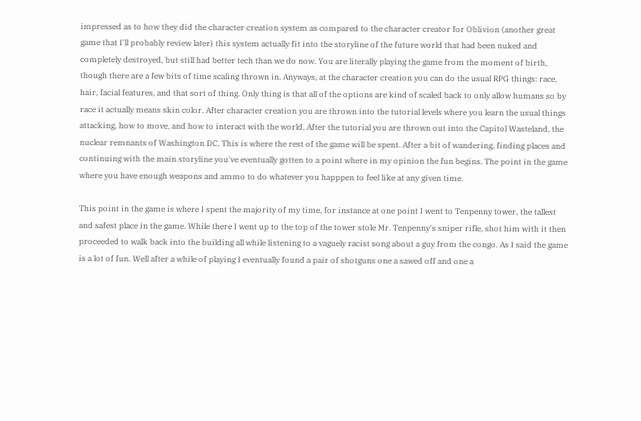impressed as to how they did the character creation system as compared to the character creator for Oblivion (another great game that I'll probably review later) this system actually fit into the storyline of the future world that had been nuked and completely destroyed, but still had better tech than we do now. You are literally playing the game from the moment of birth, though there are a few bits of time scaling thrown in. Anyways, at the character creation you can do the usual RPG things: race, hair, facial features, and that sort of thing. Only thing is that all of the options are kind of scaled back to only allow humans so by race it actually means skin color. After character creation you are thrown into the tutorial levels where you learn the usual things attacking, how to move, and how to interact with the world. After the tutorial you are thrown out into the Capitol Wasteland, the nuclear remnants of Washington DC. This is where the rest of the game will be spent. After a bit of wandering, finding places and continuing with the main storyline you've eventually gotten to a point where in my opinion the fun begins. The point in the game where you have enough weapons and ammo to do whatever you happpen to feel like at any given time.

This point in the game is where I spent the majority of my time, for instance at one point I went to Tenpenny tower, the tallest and safest place in the game. While there I went up to the top of the tower stole Mr. Tenpenny's sniper rifle, shot him with it then proceeded to walk back into the building all while listening to a vaguely racist song about a guy from the congo. As I said the game is a lot of fun. Well after a while of playing I eventually found a pair of shotguns one a sawed off and one a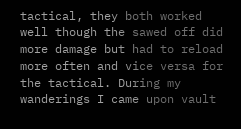tactical, they both worked well though the sawed off did more damage but had to reload more often and vice versa for the tactical. During my wanderings I came upon vault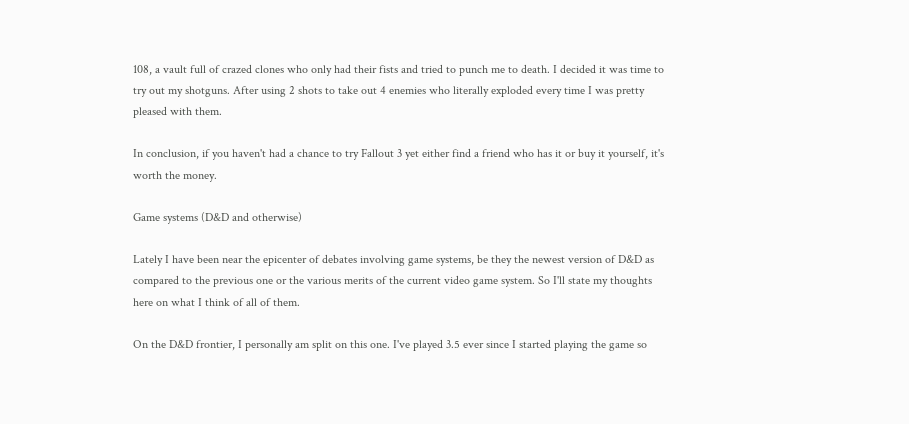108, a vault full of crazed clones who only had their fists and tried to punch me to death. I decided it was time to try out my shotguns. After using 2 shots to take out 4 enemies who literally exploded every time I was pretty pleased with them.

In conclusion, if you haven't had a chance to try Fallout 3 yet either find a friend who has it or buy it yourself, it's worth the money.

Game systems (D&D and otherwise)

Lately I have been near the epicenter of debates involving game systems, be they the newest version of D&D as compared to the previous one or the various merits of the current video game system. So I'll state my thoughts here on what I think of all of them.

On the D&D frontier, I personally am split on this one. I've played 3.5 ever since I started playing the game so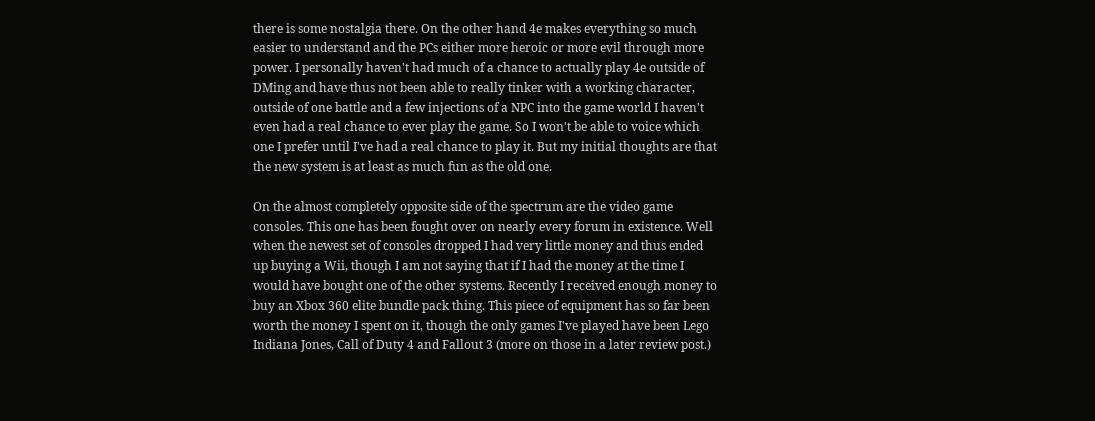there is some nostalgia there. On the other hand 4e makes everything so much easier to understand and the PCs either more heroic or more evil through more power. I personally haven't had much of a chance to actually play 4e outside of DMing and have thus not been able to really tinker with a working character, outside of one battle and a few injections of a NPC into the game world I haven't even had a real chance to ever play the game. So I won't be able to voice which one I prefer until I've had a real chance to play it. But my initial thoughts are that the new system is at least as much fun as the old one.

On the almost completely opposite side of the spectrum are the video game consoles. This one has been fought over on nearly every forum in existence. Well when the newest set of consoles dropped I had very little money and thus ended up buying a Wii, though I am not saying that if I had the money at the time I would have bought one of the other systems. Recently I received enough money to buy an Xbox 360 elite bundle pack thing. This piece of equipment has so far been worth the money I spent on it, though the only games I've played have been Lego Indiana Jones, Call of Duty 4 and Fallout 3 (more on those in a later review post.)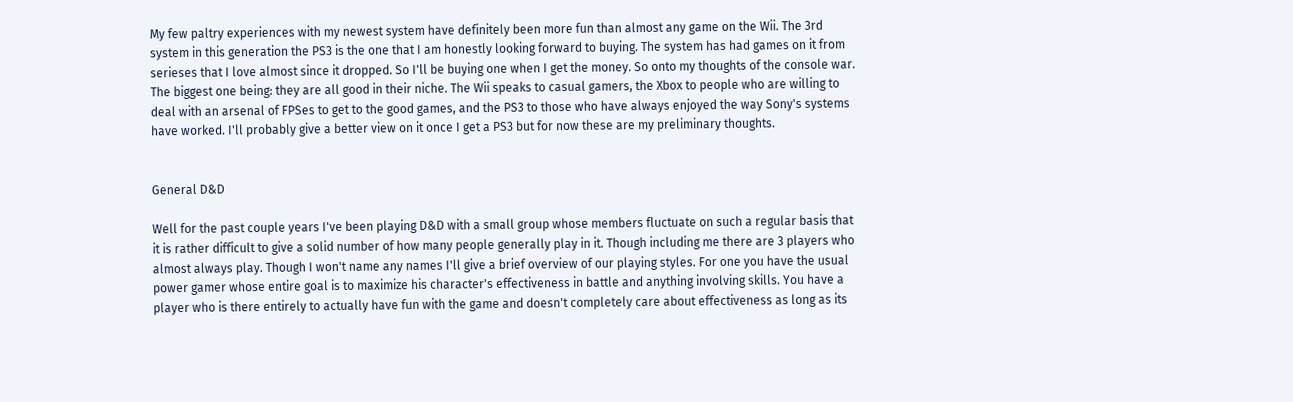My few paltry experiences with my newest system have definitely been more fun than almost any game on the Wii. The 3rd system in this generation the PS3 is the one that I am honestly looking forward to buying. The system has had games on it from serieses that I love almost since it dropped. So I'll be buying one when I get the money. So onto my thoughts of the console war. The biggest one being: they are all good in their niche. The Wii speaks to casual gamers, the Xbox to people who are willing to deal with an arsenal of FPSes to get to the good games, and the PS3 to those who have always enjoyed the way Sony's systems have worked. I'll probably give a better view on it once I get a PS3 but for now these are my preliminary thoughts.


General D&D

Well for the past couple years I've been playing D&D with a small group whose members fluctuate on such a regular basis that it is rather difficult to give a solid number of how many people generally play in it. Though including me there are 3 players who almost always play. Though I won't name any names I'll give a brief overview of our playing styles. For one you have the usual power gamer whose entire goal is to maximize his character's effectiveness in battle and anything involving skills. You have a player who is there entirely to actually have fun with the game and doesn't completely care about effectiveness as long as its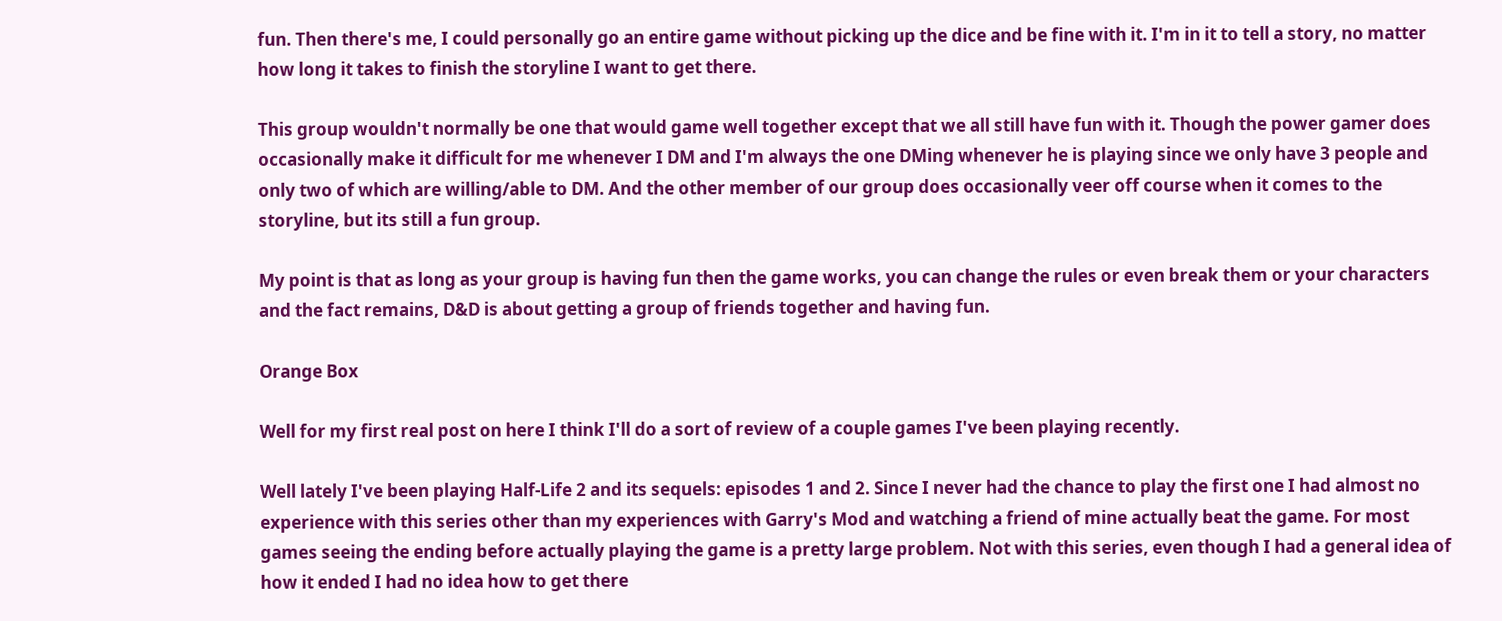fun. Then there's me, I could personally go an entire game without picking up the dice and be fine with it. I'm in it to tell a story, no matter how long it takes to finish the storyline I want to get there.

This group wouldn't normally be one that would game well together except that we all still have fun with it. Though the power gamer does occasionally make it difficult for me whenever I DM and I'm always the one DMing whenever he is playing since we only have 3 people and only two of which are willing/able to DM. And the other member of our group does occasionally veer off course when it comes to the storyline, but its still a fun group.

My point is that as long as your group is having fun then the game works, you can change the rules or even break them or your characters and the fact remains, D&D is about getting a group of friends together and having fun.

Orange Box

Well for my first real post on here I think I'll do a sort of review of a couple games I've been playing recently.

Well lately I've been playing Half-Life 2 and its sequels: episodes 1 and 2. Since I never had the chance to play the first one I had almost no experience with this series other than my experiences with Garry's Mod and watching a friend of mine actually beat the game. For most games seeing the ending before actually playing the game is a pretty large problem. Not with this series, even though I had a general idea of how it ended I had no idea how to get there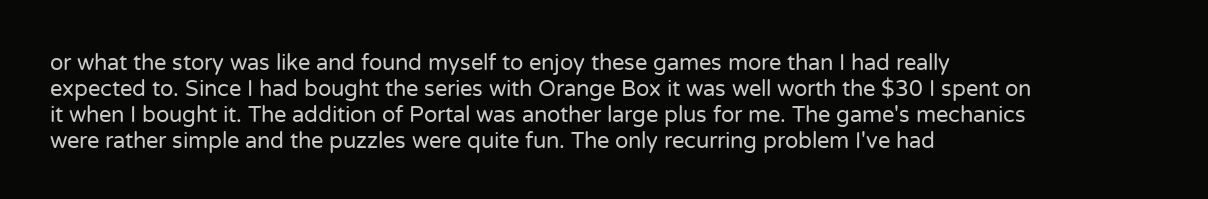or what the story was like and found myself to enjoy these games more than I had really expected to. Since I had bought the series with Orange Box it was well worth the $30 I spent on it when I bought it. The addition of Portal was another large plus for me. The game's mechanics were rather simple and the puzzles were quite fun. The only recurring problem I've had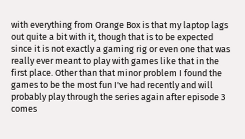with everything from Orange Box is that my laptop lags out quite a bit with it, though that is to be expected since it is not exactly a gaming rig or even one that was really ever meant to play with games like that in the first place. Other than that minor problem I found the games to be the most fun I've had recently and will probably play through the series again after episode 3 comes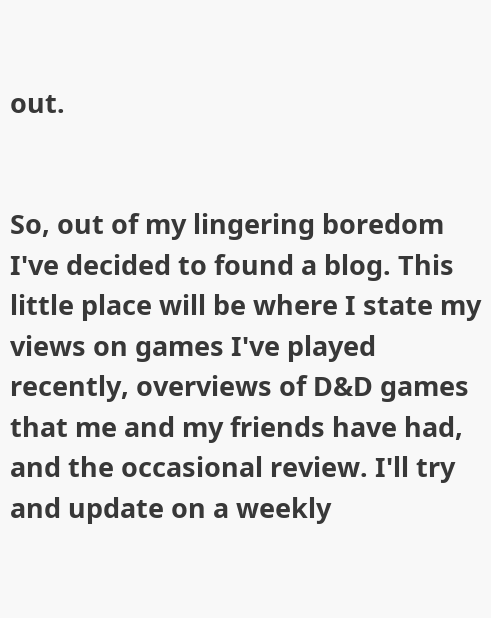out.


So, out of my lingering boredom I've decided to found a blog. This little place will be where I state my views on games I've played recently, overviews of D&D games that me and my friends have had, and the occasional review. I'll try and update on a weekly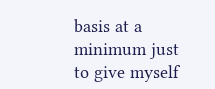basis at a minimum just to give myself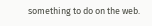something to do on the web.